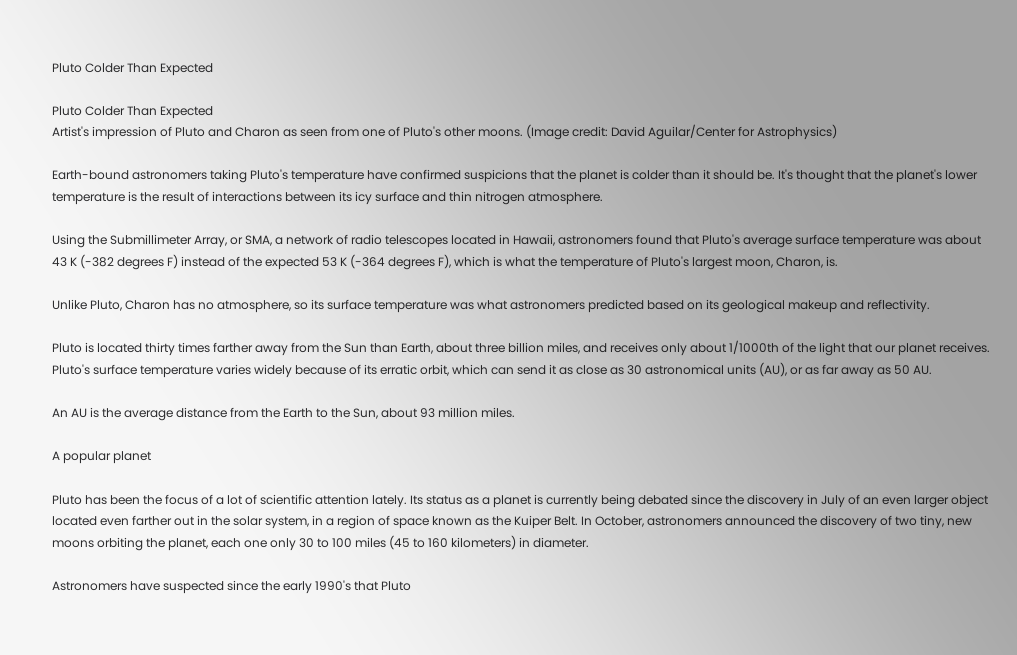Pluto Colder Than Expected

Pluto Colder Than Expected
Artist's impression of Pluto and Charon as seen from one of Pluto's other moons. (Image credit: David Aguilar/Center for Astrophysics)

Earth-bound astronomers taking Pluto's temperature have confirmed suspicions that the planet is colder than it should be. It's thought that the planet's lower temperature is the result of interactions between its icy surface and thin nitrogen atmosphere.

Using the Submillimeter Array, or SMA, a network of radio telescopes located in Hawaii, astronomers found that Pluto's average surface temperature was about 43 K (-382 degrees F) instead of the expected 53 K (-364 degrees F), which is what the temperature of Pluto's largest moon, Charon, is.

Unlike Pluto, Charon has no atmosphere, so its surface temperature was what astronomers predicted based on its geological makeup and reflectivity.

Pluto is located thirty times farther away from the Sun than Earth, about three billion miles, and receives only about 1/1000th of the light that our planet receives. Pluto's surface temperature varies widely because of its erratic orbit, which can send it as close as 30 astronomical units (AU), or as far away as 50 AU.

An AU is the average distance from the Earth to the Sun, about 93 million miles.

A popular planet

Pluto has been the focus of a lot of scientific attention lately. Its status as a planet is currently being debated since the discovery in July of an even larger object located even farther out in the solar system, in a region of space known as the Kuiper Belt. In October, astronomers announced the discovery of two tiny, new moons orbiting the planet, each one only 30 to 100 miles (45 to 160 kilometers) in diameter.

Astronomers have suspected since the early 1990's that Pluto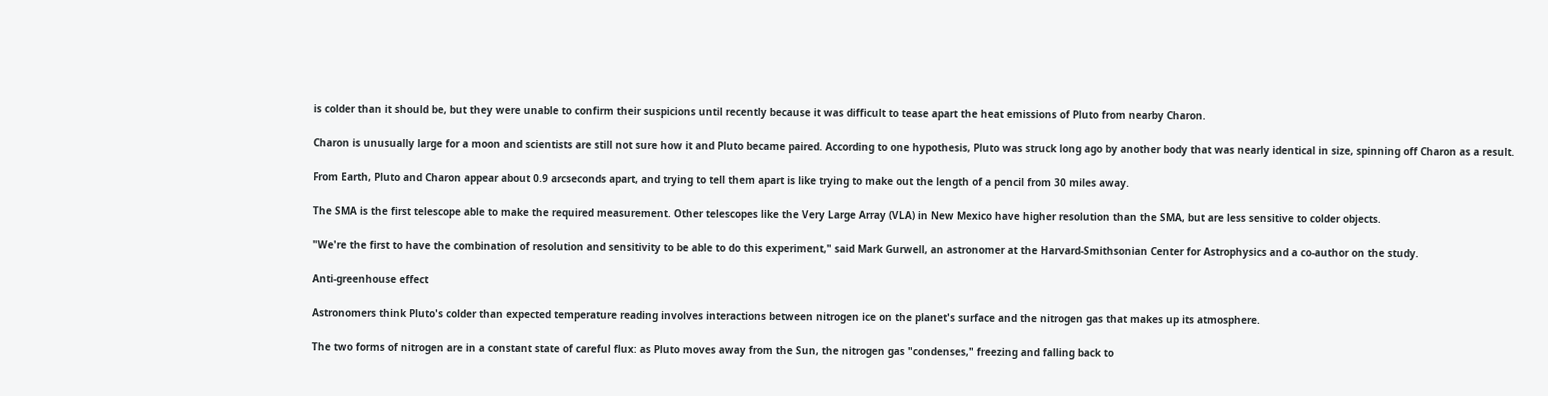is colder than it should be, but they were unable to confirm their suspicions until recently because it was difficult to tease apart the heat emissions of Pluto from nearby Charon.

Charon is unusually large for a moon and scientists are still not sure how it and Pluto became paired. According to one hypothesis, Pluto was struck long ago by another body that was nearly identical in size, spinning off Charon as a result.

From Earth, Pluto and Charon appear about 0.9 arcseconds apart, and trying to tell them apart is like trying to make out the length of a pencil from 30 miles away.

The SMA is the first telescope able to make the required measurement. Other telescopes like the Very Large Array (VLA) in New Mexico have higher resolution than the SMA, but are less sensitive to colder objects.

"We're the first to have the combination of resolution and sensitivity to be able to do this experiment," said Mark Gurwell, an astronomer at the Harvard-Smithsonian Center for Astrophysics and a co-author on the study.

Anti-greenhouse effect

Astronomers think Pluto's colder than expected temperature reading involves interactions between nitrogen ice on the planet's surface and the nitrogen gas that makes up its atmosphere.

The two forms of nitrogen are in a constant state of careful flux: as Pluto moves away from the Sun, the nitrogen gas "condenses," freezing and falling back to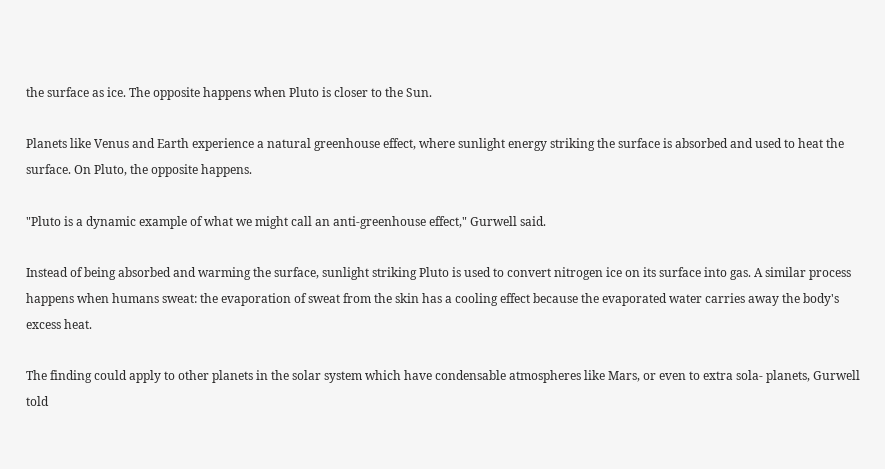the surface as ice. The opposite happens when Pluto is closer to the Sun.

Planets like Venus and Earth experience a natural greenhouse effect, where sunlight energy striking the surface is absorbed and used to heat the surface. On Pluto, the opposite happens.

"Pluto is a dynamic example of what we might call an anti-greenhouse effect," Gurwell said.

Instead of being absorbed and warming the surface, sunlight striking Pluto is used to convert nitrogen ice on its surface into gas. A similar process happens when humans sweat: the evaporation of sweat from the skin has a cooling effect because the evaporated water carries away the body's excess heat.

The finding could apply to other planets in the solar system which have condensable atmospheres like Mars, or even to extra sola- planets, Gurwell told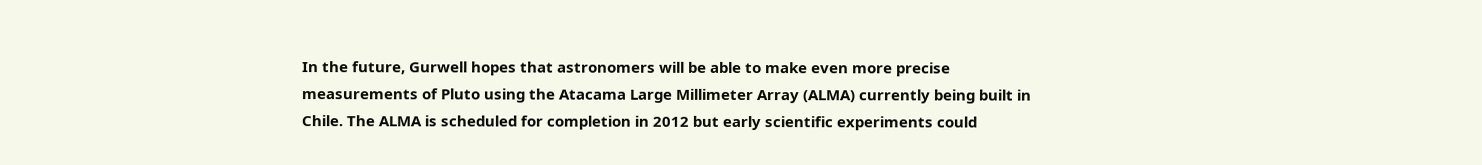In the future, Gurwell hopes that astronomers will be able to make even more precise measurements of Pluto using the Atacama Large Millimeter Array (ALMA) currently being built in Chile. The ALMA is scheduled for completion in 2012 but early scientific experiments could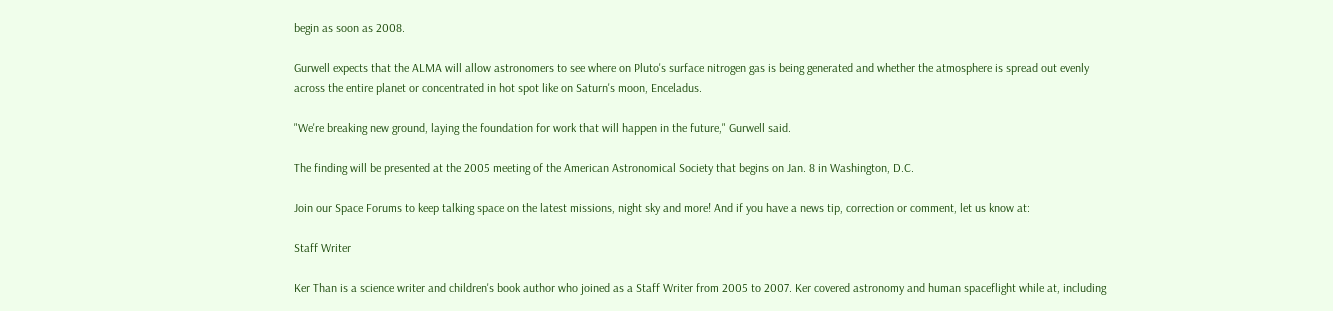begin as soon as 2008.

Gurwell expects that the ALMA will allow astronomers to see where on Pluto's surface nitrogen gas is being generated and whether the atmosphere is spread out evenly across the entire planet or concentrated in hot spot like on Saturn's moon, Enceladus.

"We're breaking new ground, laying the foundation for work that will happen in the future," Gurwell said.

The finding will be presented at the 2005 meeting of the American Astronomical Society that begins on Jan. 8 in Washington, D.C.

Join our Space Forums to keep talking space on the latest missions, night sky and more! And if you have a news tip, correction or comment, let us know at:

Staff Writer

Ker Than is a science writer and children's book author who joined as a Staff Writer from 2005 to 2007. Ker covered astronomy and human spaceflight while at, including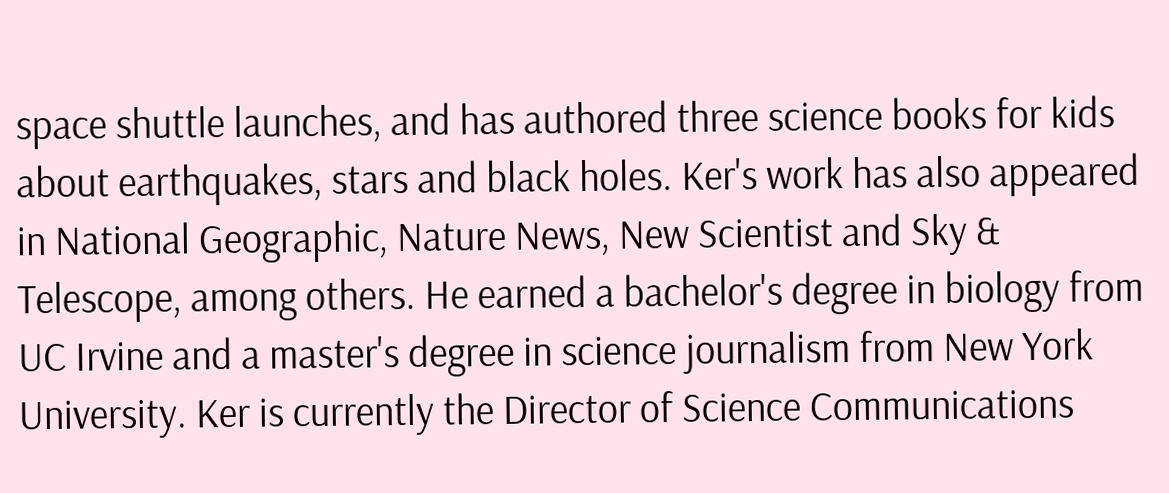space shuttle launches, and has authored three science books for kids about earthquakes, stars and black holes. Ker's work has also appeared in National Geographic, Nature News, New Scientist and Sky & Telescope, among others. He earned a bachelor's degree in biology from UC Irvine and a master's degree in science journalism from New York University. Ker is currently the Director of Science Communications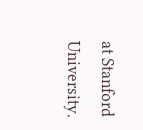at Stanford University.